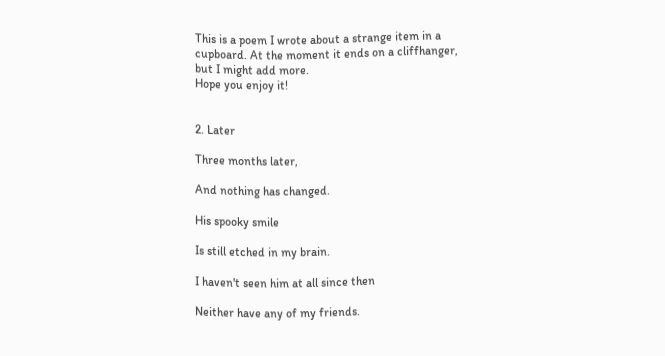This is a poem I wrote about a strange item in a cupboard. At the moment it ends on a cliffhanger, but I might add more.
Hope you enjoy it!


2. Later

Three months later,

And nothing has changed.

His spooky smile

Is still etched in my brain.

I haven't seen him at all since then

Neither have any of my friends.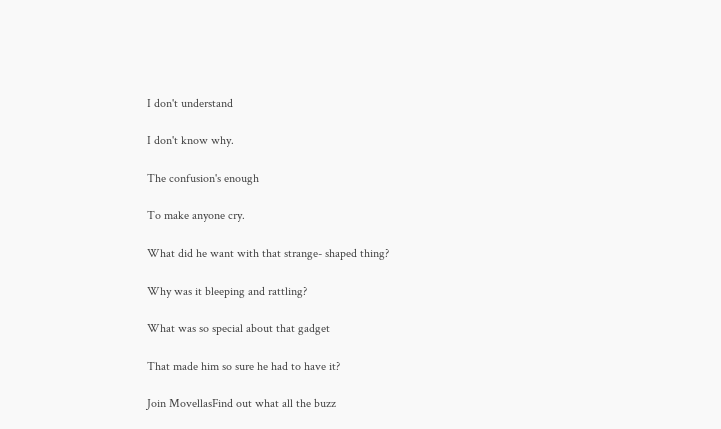I don't understand

I don't know why.

The confusion's enough

To make anyone cry.

What did he want with that strange- shaped thing?

Why was it bleeping and rattling?

What was so special about that gadget

That made him so sure he had to have it?

Join MovellasFind out what all the buzz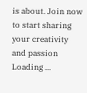is about. Join now to start sharing your creativity and passion
Loading ...